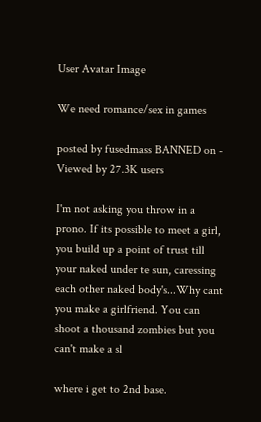User Avatar Image

We need romance/sex in games

posted by fusedmass BANNED on - Viewed by 27.3K users

I'm not asking you throw in a prono. If its possible to meet a girl, you build up a point of trust till your naked under te sun, caressing each other naked body's...Why cant you make a girlfriend. You can shoot a thousand zombies but you can't make a sl

where i get to 2nd base.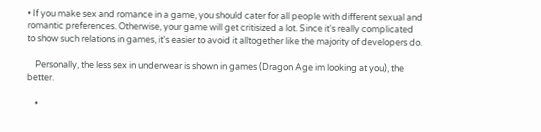• If you make sex and romance in a game, you should cater for all people with different sexual and romantic preferences. Otherwise, your game will get critisized a lot. Since it's really complicated to show such relations in games, it's easier to avoid it alltogether like the majority of developers do.

    Personally, the less sex in underwear is shown in games (Dragon Age im looking at you), the better.

    •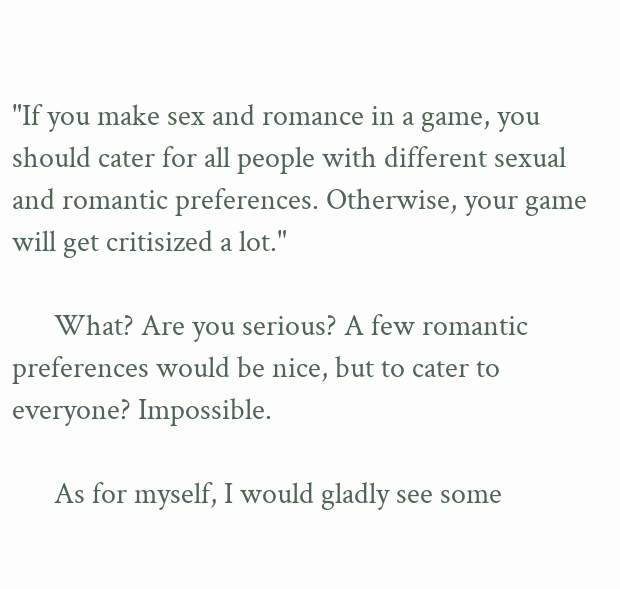"If you make sex and romance in a game, you should cater for all people with different sexual and romantic preferences. Otherwise, your game will get critisized a lot."

      What? Are you serious? A few romantic preferences would be nice, but to cater to everyone? Impossible.

      As for myself, I would gladly see some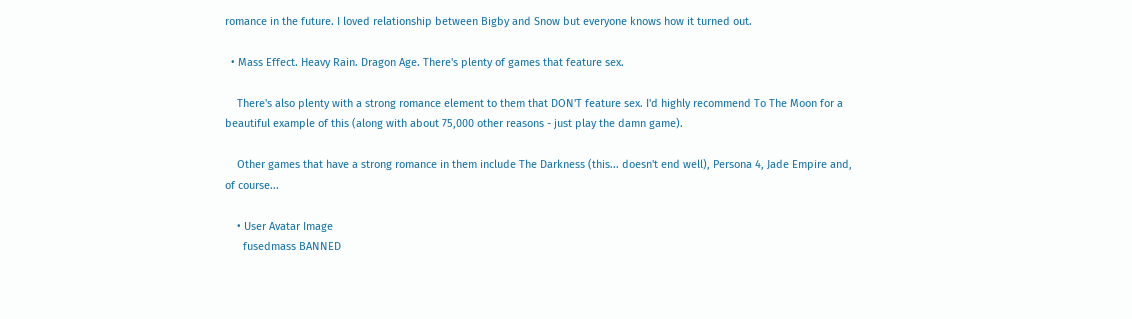romance in the future. I loved relationship between Bigby and Snow but everyone knows how it turned out.

  • Mass Effect. Heavy Rain. Dragon Age. There's plenty of games that feature sex.

    There's also plenty with a strong romance element to them that DON'T feature sex. I'd highly recommend To The Moon for a beautiful example of this (along with about 75,000 other reasons - just play the damn game).

    Other games that have a strong romance in them include The Darkness (this... doesn't end well), Persona 4, Jade Empire and, of course...

    • User Avatar Image
      fusedmass BANNED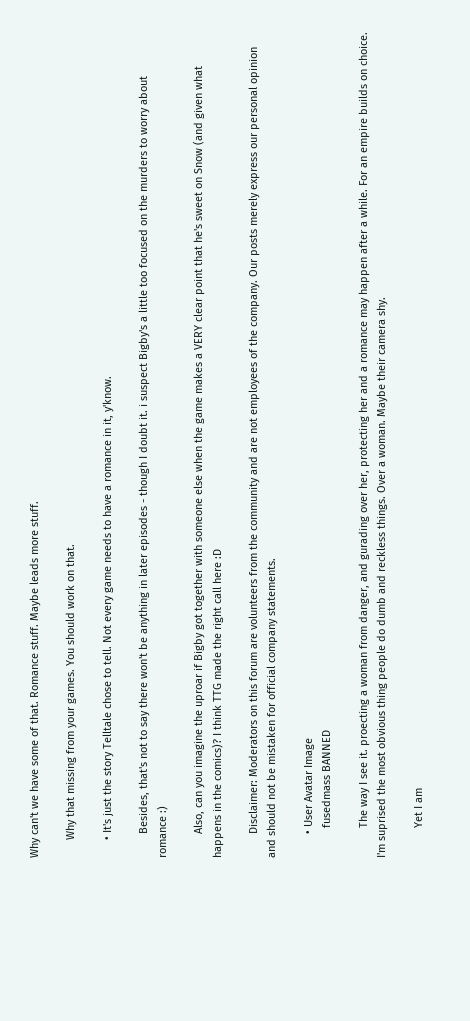Why can't we have some of that. Romance stuff. Maybe leads more stuff.

      Why that missing from your games. You should work on that.

      • It's just the story Telltale chose to tell. Not every game needs to have a romance in it, y'know.

        Besides, that's not to say there won't be anything in later episodes - though I doubt it. i suspect Bigby's a little too focused on the murders to worry about romance :)

        Also, can you imagine the uproar if Bigby got together with someone else when the game makes a VERY clear point that he's sweet on Snow (and given what happens in the comics)? I think TTG made the right call here :D

        Disclaimer: Moderators on this forum are volunteers from the community and are not employees of the company. Our posts merely express our personal opinion and should not be mistaken for official company statements.

        • User Avatar Image
          fusedmass BANNED

          The way I see it. proecting a woman from danger, and gurading over her, protecting her and a romance may happen after a while. For an empire builds on choice. I'm suprised the most obvious thing people do dumb and reckless things. Over a woman. Maybe their camera shy.

          Yet I am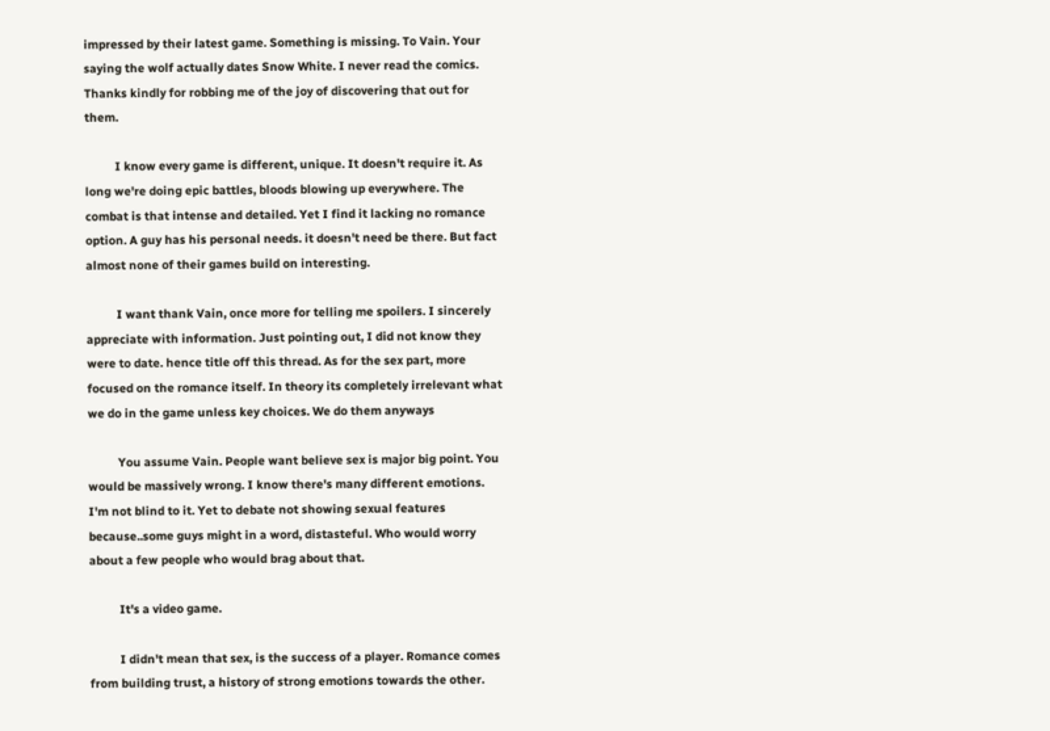impressed by their latest game. Something is missing. To Vain. Your saying the wolf actually dates Snow White. I never read the comics. Thanks kindly for robbing me of the joy of discovering that out for them.

          I know every game is different, unique. It doesn't require it. As long we're doing epic battles, bloods blowing up everywhere. The combat is that intense and detailed. Yet I find it lacking no romance option. A guy has his personal needs. it doesn't need be there. But fact almost none of their games build on interesting.

          I want thank Vain, once more for telling me spoilers. I sincerely appreciate with information. Just pointing out, I did not know they were to date. hence title off this thread. As for the sex part, more focused on the romance itself. In theory its completely irrelevant what we do in the game unless key choices. We do them anyways

          You assume Vain. People want believe sex is major big point. You would be massively wrong. I know there's many different emotions. I'm not blind to it. Yet to debate not showing sexual features because..some guys might in a word, distasteful. Who would worry about a few people who would brag about that.

          It's a video game.

          I didn't mean that sex, is the success of a player. Romance comes from building trust, a history of strong emotions towards the other.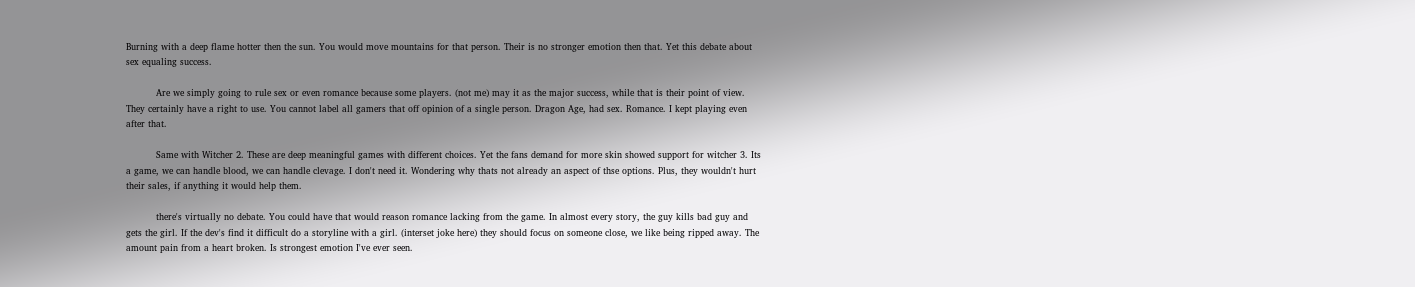Burning with a deep flame hotter then the sun. You would move mountains for that person. Their is no stronger emotion then that. Yet this debate about sex equaling success.

          Are we simply going to rule sex or even romance because some players. (not me) may it as the major success, while that is their point of view. They certainly have a right to use. You cannot label all gamers that off opinion of a single person. Dragon Age, had sex. Romance. I kept playing even after that.

          Same with Witcher 2. These are deep meaningful games with different choices. Yet the fans demand for more skin showed support for witcher 3. Its a game, we can handle blood, we can handle clevage. I don't need it. Wondering why thats not already an aspect of thse options. Plus, they wouldn't hurt their sales, if anything it would help them.

          there's virtually no debate. You could have that would reason romance lacking from the game. In almost every story, the guy kills bad guy and gets the girl. If the dev's find it difficult do a storyline with a girl. (interset joke here) they should focus on someone close, we like being ripped away. The amount pain from a heart broken. Is strongest emotion I've ever seen.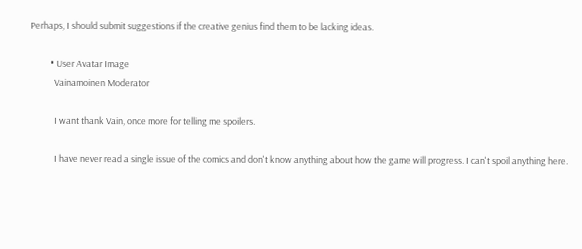Perhaps, I should submit suggestions if the creative genius find them to be lacking ideas.

          • User Avatar Image
            Vainamoinen Moderator

            I want thank Vain, once more for telling me spoilers.

            I have never read a single issue of the comics and don't know anything about how the game will progress. I can't spoil anything here.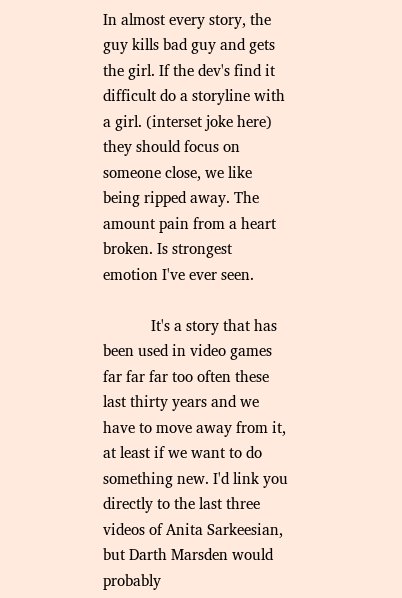In almost every story, the guy kills bad guy and gets the girl. If the dev's find it difficult do a storyline with a girl. (interset joke here) they should focus on someone close, we like being ripped away. The amount pain from a heart broken. Is strongest emotion I've ever seen.

            It's a story that has been used in video games far far far too often these last thirty years and we have to move away from it, at least if we want to do something new. I'd link you directly to the last three videos of Anita Sarkeesian, but Darth Marsden would probably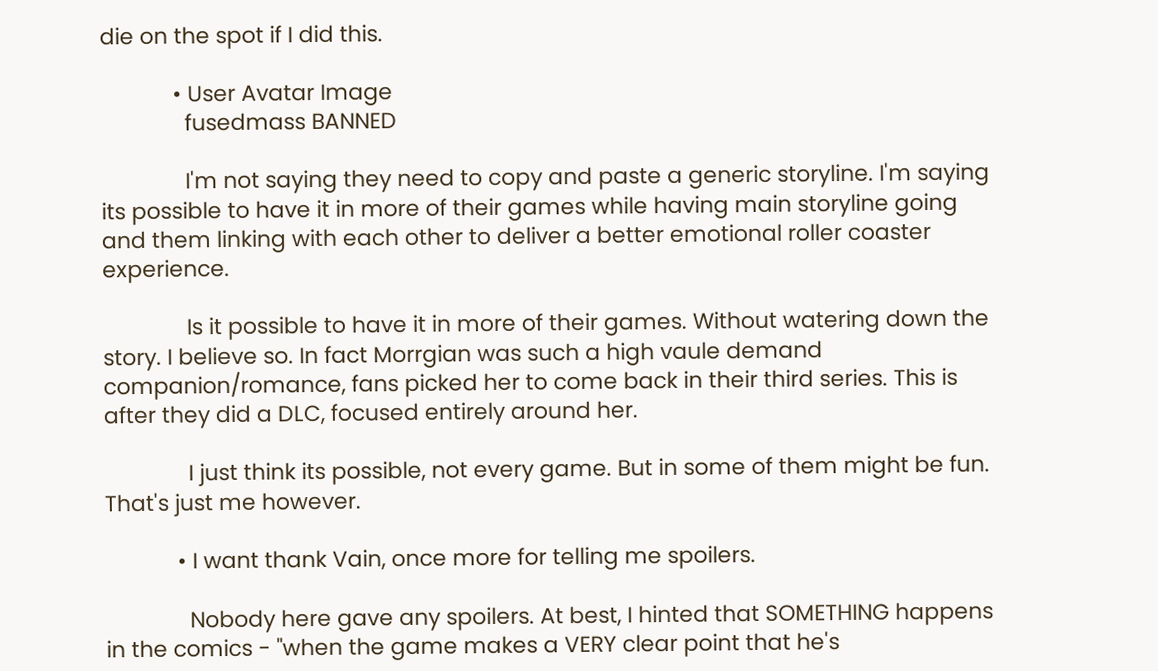die on the spot if I did this.

            • User Avatar Image
              fusedmass BANNED

              I'm not saying they need to copy and paste a generic storyline. I'm saying its possible to have it in more of their games while having main storyline going and them linking with each other to deliver a better emotional roller coaster experience.

              Is it possible to have it in more of their games. Without watering down the story. I believe so. In fact Morrgian was such a high vaule demand companion/romance, fans picked her to come back in their third series. This is after they did a DLC, focused entirely around her.

              I just think its possible, not every game. But in some of them might be fun. That's just me however.

            • I want thank Vain, once more for telling me spoilers.

              Nobody here gave any spoilers. At best, I hinted that SOMETHING happens in the comics - "when the game makes a VERY clear point that he's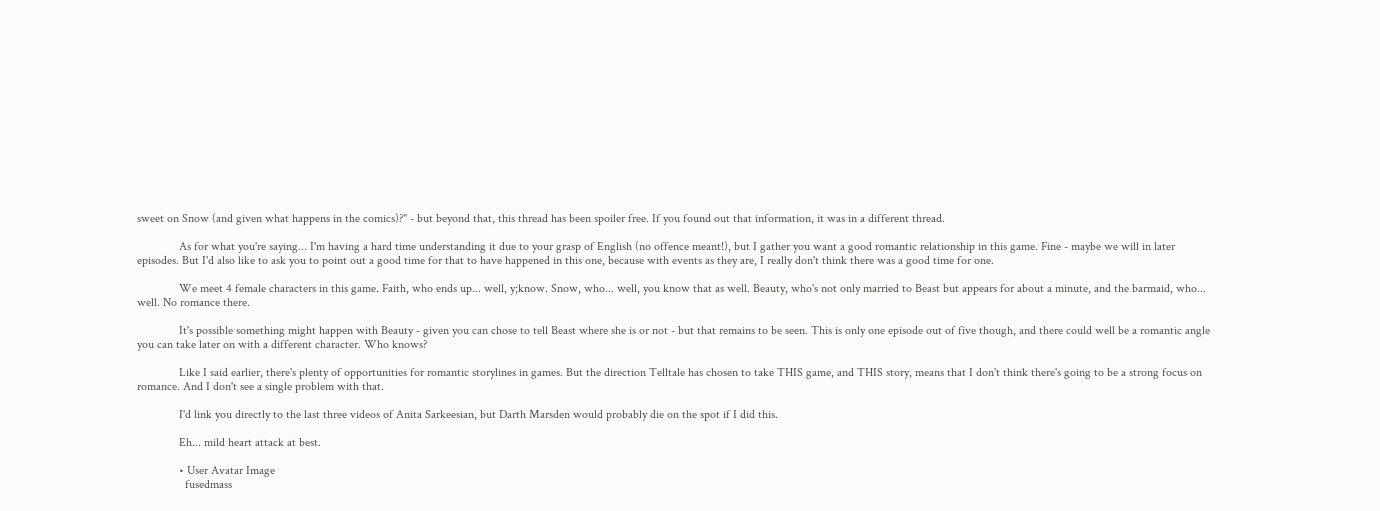sweet on Snow (and given what happens in the comics)?" - but beyond that, this thread has been spoiler free. If you found out that information, it was in a different thread.

              As for what you're saying... I'm having a hard time understanding it due to your grasp of English (no offence meant!), but I gather you want a good romantic relationship in this game. Fine - maybe we will in later episodes. But I'd also like to ask you to point out a good time for that to have happened in this one, because with events as they are, I really don't think there was a good time for one.

              We meet 4 female characters in this game. Faith, who ends up... well, y;know. Snow, who... well, you know that as well. Beauty, who's not only married to Beast but appears for about a minute, and the barmaid, who... well. No romance there.

              It's possible something might happen with Beauty - given you can chose to tell Beast where she is or not - but that remains to be seen. This is only one episode out of five though, and there could well be a romantic angle you can take later on with a different character. Who knows?

              Like I said earlier, there's plenty of opportunities for romantic storylines in games. But the direction Telltale has chosen to take THIS game, and THIS story, means that I don't think there's going to be a strong focus on romance. And I don't see a single problem with that.

              I'd link you directly to the last three videos of Anita Sarkeesian, but Darth Marsden would probably die on the spot if I did this.

              Eh... mild heart attack at best.

              • User Avatar Image
                fusedmass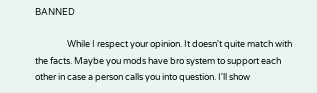BANNED

                While I respect your opinion. It doesn't quite match with the facts. Maybe you mods have bro system to support each other in case a person calls you into question. I'll show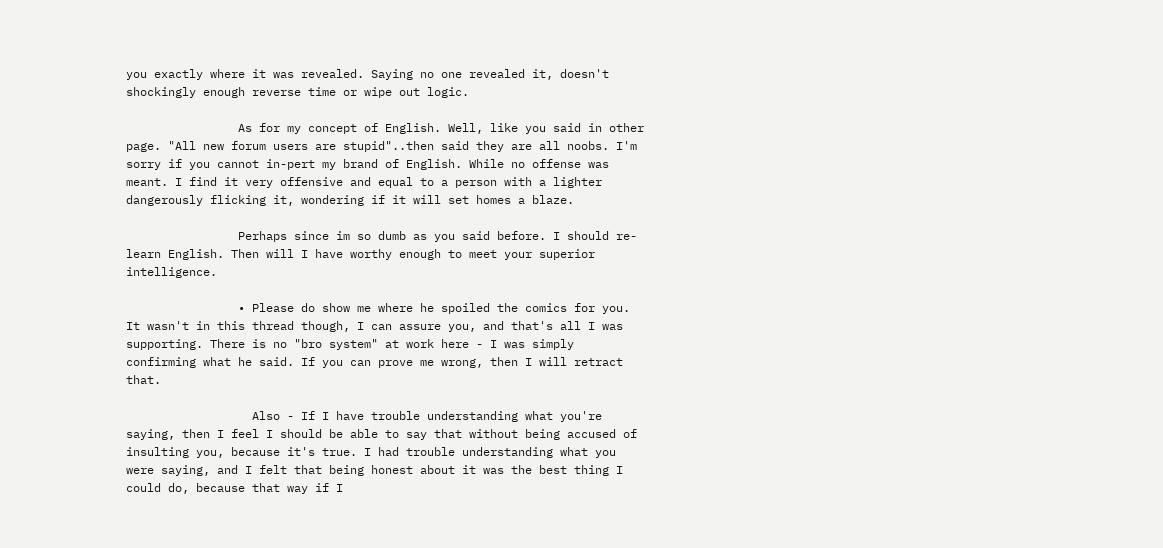you exactly where it was revealed. Saying no one revealed it, doesn't shockingly enough reverse time or wipe out logic.

                As for my concept of English. Well, like you said in other page. "All new forum users are stupid"..then said they are all noobs. I'm sorry if you cannot in-pert my brand of English. While no offense was meant. I find it very offensive and equal to a person with a lighter dangerously flicking it, wondering if it will set homes a blaze.

                Perhaps since im so dumb as you said before. I should re-learn English. Then will I have worthy enough to meet your superior intelligence.

                • Please do show me where he spoiled the comics for you. It wasn't in this thread though, I can assure you, and that's all I was supporting. There is no "bro system" at work here - I was simply confirming what he said. If you can prove me wrong, then I will retract that.

                  Also - If I have trouble understanding what you're saying, then I feel I should be able to say that without being accused of insulting you, because it's true. I had trouble understanding what you were saying, and I felt that being honest about it was the best thing I could do, because that way if I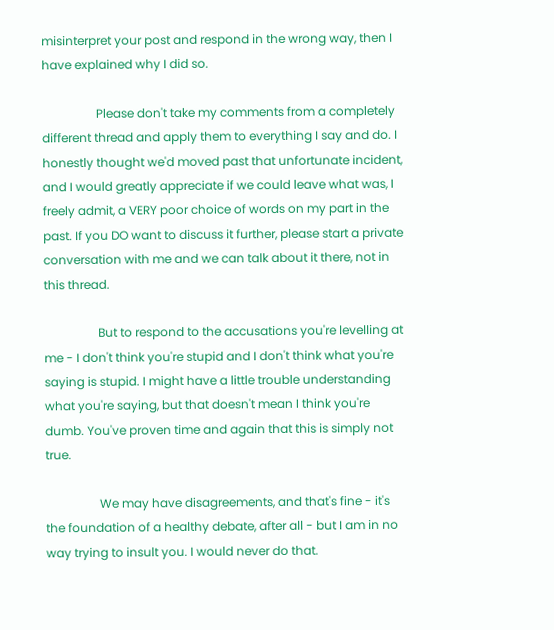misinterpret your post and respond in the wrong way, then I have explained why I did so.

                  Please don't take my comments from a completely different thread and apply them to everything I say and do. I honestly thought we'd moved past that unfortunate incident, and I would greatly appreciate if we could leave what was, I freely admit, a VERY poor choice of words on my part in the past. If you DO want to discuss it further, please start a private conversation with me and we can talk about it there, not in this thread.

                  But to respond to the accusations you're levelling at me - I don't think you're stupid and I don't think what you're saying is stupid. I might have a little trouble understanding what you're saying, but that doesn't mean I think you're dumb. You've proven time and again that this is simply not true.

                  We may have disagreements, and that's fine - it's the foundation of a healthy debate, after all - but I am in no way trying to insult you. I would never do that.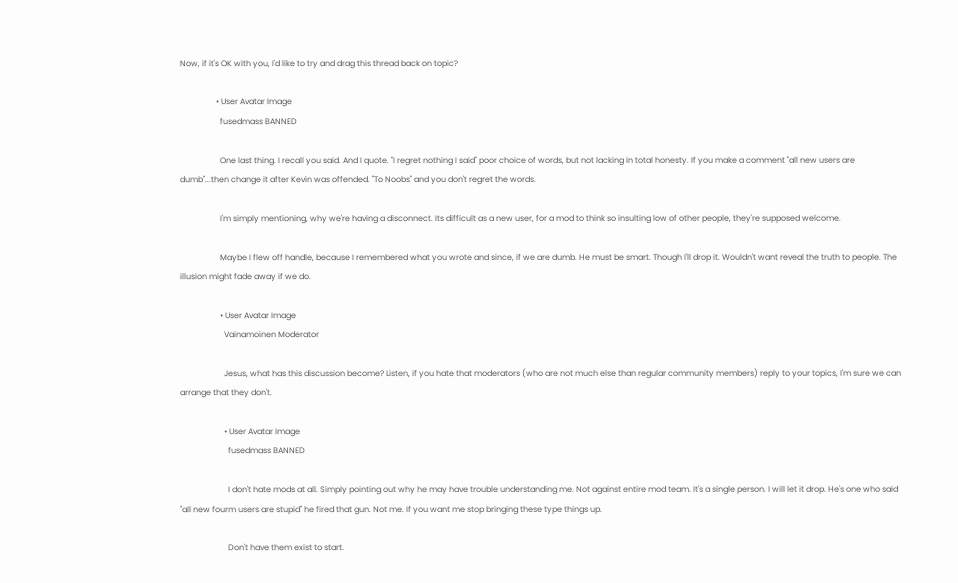Now, if it's OK with you, I'd like to try and drag this thread back on topic?

                  • User Avatar Image
                    fusedmass BANNED

                    One last thing. I recall you said. And I quote. "I regret nothing I said" poor choice of words, but not lacking in total honesty. If you make a comment "all new users are dumb"...then change it after Kevin was offended. "To Noobs" and you don't regret the words.

                    I'm simply mentioning, why we're having a disconnect. Its difficult as a new user, for a mod to think so insulting low of other people, they're supposed welcome.

                    Maybe I flew off handle, because I remembered what you wrote and since, if we are dumb. He must be smart. Though I'll drop it. Wouldn't want reveal the truth to people. The illusion might fade away if we do.

                    • User Avatar Image
                      Vainamoinen Moderator

                      Jesus, what has this discussion become? Listen, if you hate that moderators (who are not much else than regular community members) reply to your topics, I'm sure we can arrange that they don't.

                      • User Avatar Image
                        fusedmass BANNED

                        I don't hate mods at all. Simply pointing out why he may have trouble understanding me. Not against entire mod team. It's a single person. I will let it drop. He's one who said "all new fourm users are stupid" he fired that gun. Not me. If you want me stop bringing these type things up.

                        Don't have them exist to start.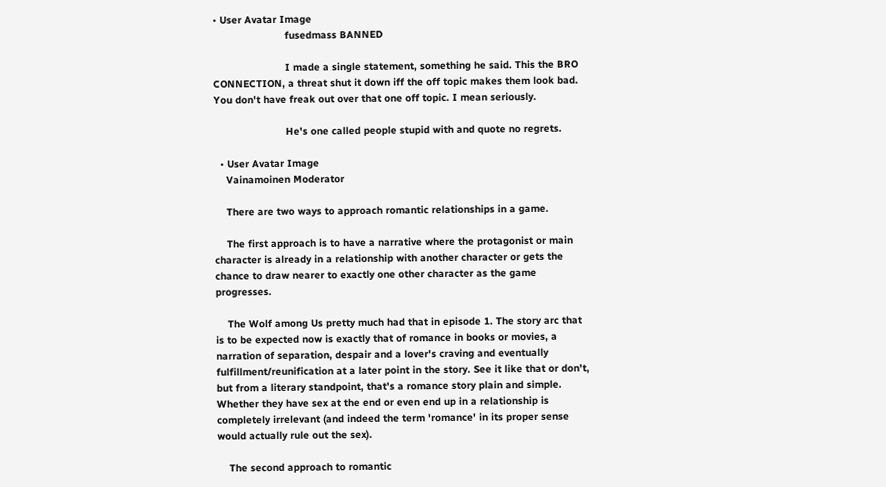• User Avatar Image
                        fusedmass BANNED

                        I made a single statement, something he said. This the BRO CONNECTION, a threat shut it down iff the off topic makes them look bad. You don't have freak out over that one off topic. I mean seriously.

                        He's one called people stupid with and quote no regrets.

  • User Avatar Image
    Vainamoinen Moderator

    There are two ways to approach romantic relationships in a game.

    The first approach is to have a narrative where the protagonist or main character is already in a relationship with another character or gets the chance to draw nearer to exactly one other character as the game progresses.

    The Wolf among Us pretty much had that in episode 1. The story arc that is to be expected now is exactly that of romance in books or movies, a narration of separation, despair and a lover's craving and eventually fulfillment/reunification at a later point in the story. See it like that or don't, but from a literary standpoint, that's a romance story plain and simple. Whether they have sex at the end or even end up in a relationship is completely irrelevant (and indeed the term 'romance' in its proper sense would actually rule out the sex).

    The second approach to romantic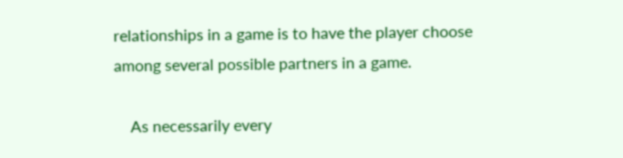relationships in a game is to have the player choose among several possible partners in a game.

    As necessarily every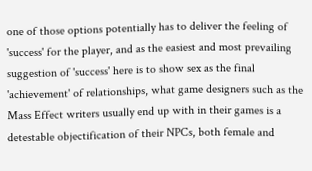one of those options potentially has to deliver the feeling of 'success' for the player, and as the easiest and most prevailing suggestion of 'success' here is to show sex as the final 'achievement' of relationships, what game designers such as the Mass Effect writers usually end up with in their games is a detestable objectification of their NPCs, both female and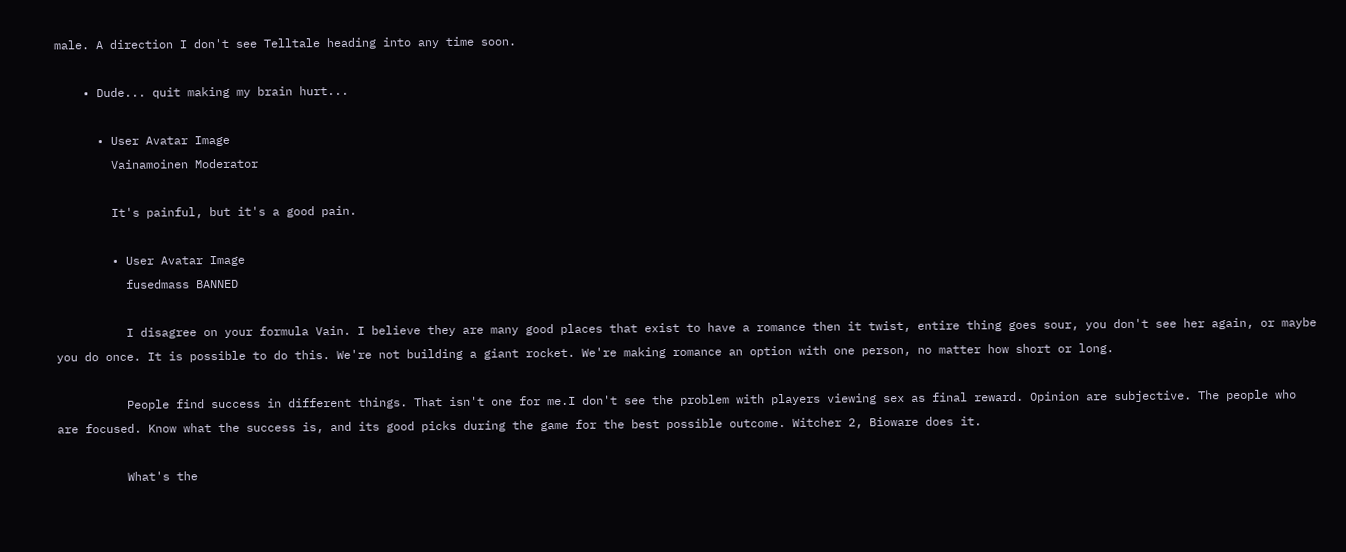male. A direction I don't see Telltale heading into any time soon.

    • Dude... quit making my brain hurt...

      • User Avatar Image
        Vainamoinen Moderator

        It's painful, but it's a good pain.

        • User Avatar Image
          fusedmass BANNED

          I disagree on your formula Vain. I believe they are many good places that exist to have a romance then it twist, entire thing goes sour, you don't see her again, or maybe you do once. It is possible to do this. We're not building a giant rocket. We're making romance an option with one person, no matter how short or long.

          People find success in different things. That isn't one for me.I don't see the problem with players viewing sex as final reward. Opinion are subjective. The people who are focused. Know what the success is, and its good picks during the game for the best possible outcome. Witcher 2, Bioware does it.

          What's the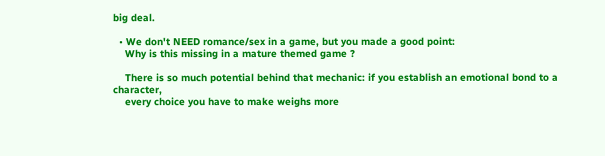big deal.

  • We don't NEED romance/sex in a game, but you made a good point:
    Why is this missing in a mature themed game ?

    There is so much potential behind that mechanic: if you establish an emotional bond to a character,
    every choice you have to make weighs more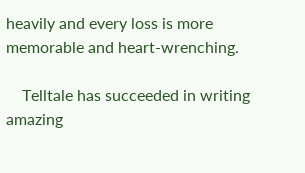heavily and every loss is more memorable and heart-wrenching.

    Telltale has succeeded in writing amazing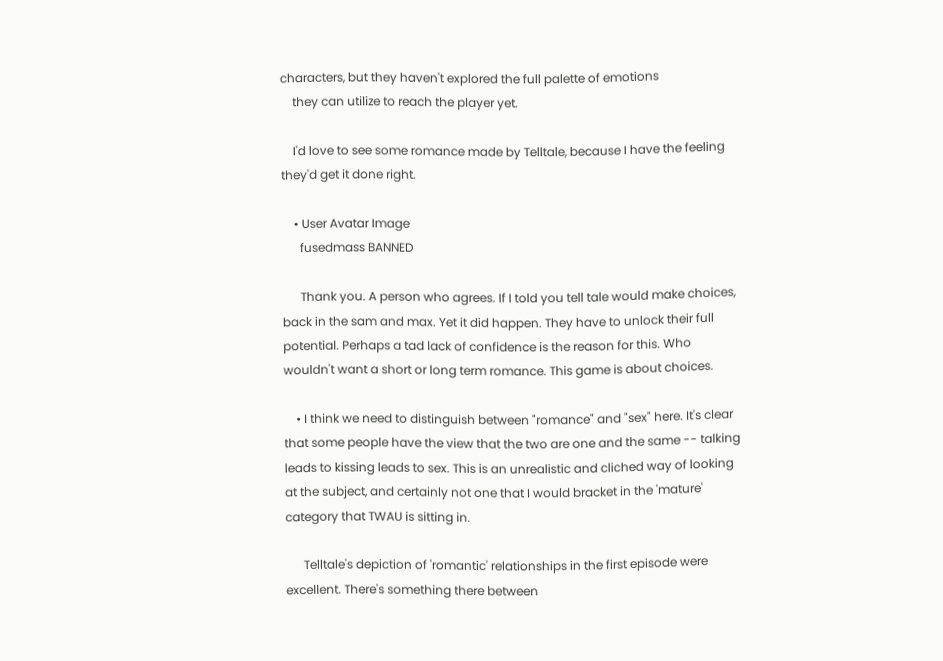characters, but they haven't explored the full palette of emotions
    they can utilize to reach the player yet.

    I'd love to see some romance made by Telltale, because I have the feeling they'd get it done right.

    • User Avatar Image
      fusedmass BANNED

      Thank you. A person who agrees. If I told you tell tale would make choices, back in the sam and max. Yet it did happen. They have to unlock their full potential. Perhaps a tad lack of confidence is the reason for this. Who wouldn't want a short or long term romance. This game is about choices.

    • I think we need to distinguish between "romance" and "sex" here. It's clear that some people have the view that the two are one and the same -- talking leads to kissing leads to sex. This is an unrealistic and cliched way of looking at the subject, and certainly not one that I would bracket in the 'mature' category that TWAU is sitting in.

      Telltale's depiction of 'romantic' relationships in the first episode were excellent. There's something there between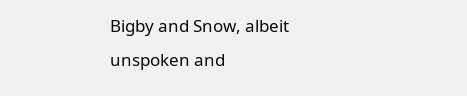Bigby and Snow, albeit unspoken and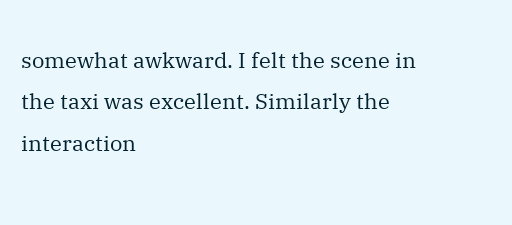somewhat awkward. I felt the scene in the taxi was excellent. Similarly the interaction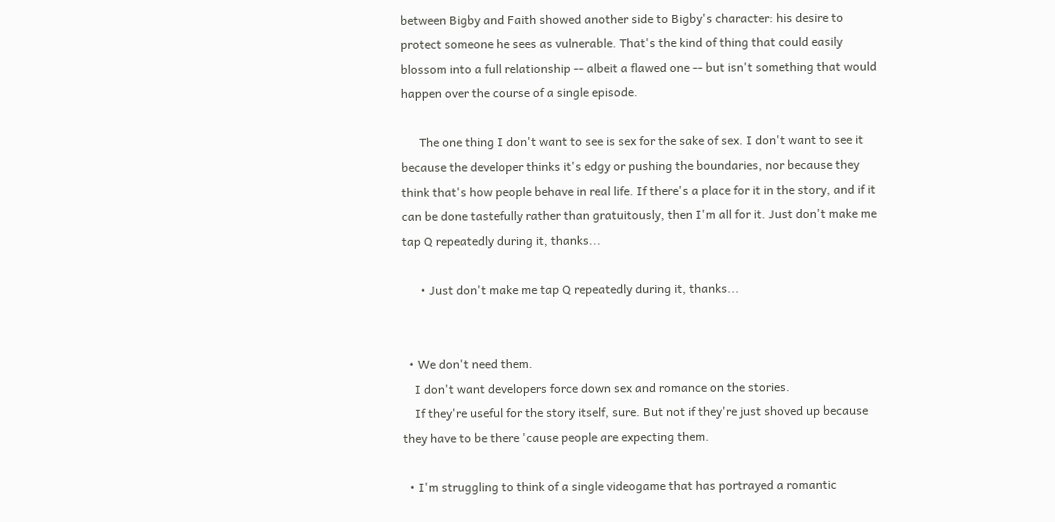between Bigby and Faith showed another side to Bigby's character: his desire to protect someone he sees as vulnerable. That's the kind of thing that could easily blossom into a full relationship -- albeit a flawed one -- but isn't something that would happen over the course of a single episode.

      The one thing I don't want to see is sex for the sake of sex. I don't want to see it because the developer thinks it's edgy or pushing the boundaries, nor because they think that's how people behave in real life. If there's a place for it in the story, and if it can be done tastefully rather than gratuitously, then I'm all for it. Just don't make me tap Q repeatedly during it, thanks...

      • Just don't make me tap Q repeatedly during it, thanks...


  • We don't need them.
    I don't want developers force down sex and romance on the stories.
    If they're useful for the story itself, sure. But not if they're just shoved up because they have to be there 'cause people are expecting them.

  • I'm struggling to think of a single videogame that has portrayed a romantic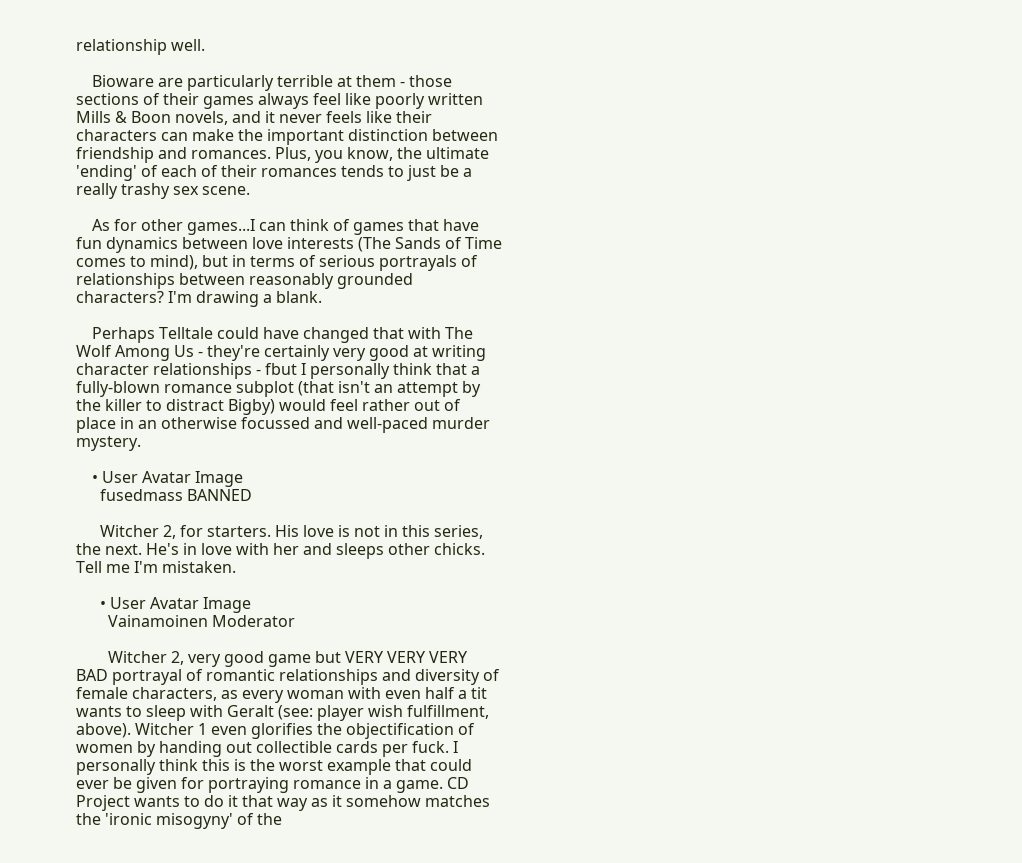relationship well.

    Bioware are particularly terrible at them - those sections of their games always feel like poorly written Mills & Boon novels, and it never feels like their characters can make the important distinction between friendship and romances. Plus, you know, the ultimate 'ending' of each of their romances tends to just be a really trashy sex scene.

    As for other games...I can think of games that have fun dynamics between love interests (The Sands of Time comes to mind), but in terms of serious portrayals of relationships between reasonably grounded characters? I'm drawing a blank.

    Perhaps Telltale could have changed that with The Wolf Among Us - they're certainly very good at writing character relationships - fbut I personally think that a fully-blown romance subplot (that isn't an attempt by the killer to distract Bigby) would feel rather out of place in an otherwise focussed and well-paced murder mystery.

    • User Avatar Image
      fusedmass BANNED

      Witcher 2, for starters. His love is not in this series, the next. He's in love with her and sleeps other chicks. Tell me I'm mistaken.

      • User Avatar Image
        Vainamoinen Moderator

        Witcher 2, very good game but VERY VERY VERY BAD portrayal of romantic relationships and diversity of female characters, as every woman with even half a tit wants to sleep with Geralt (see: player wish fulfillment, above). Witcher 1 even glorifies the objectification of women by handing out collectible cards per fuck. I personally think this is the worst example that could ever be given for portraying romance in a game. CD Project wants to do it that way as it somehow matches the 'ironic misogyny' of the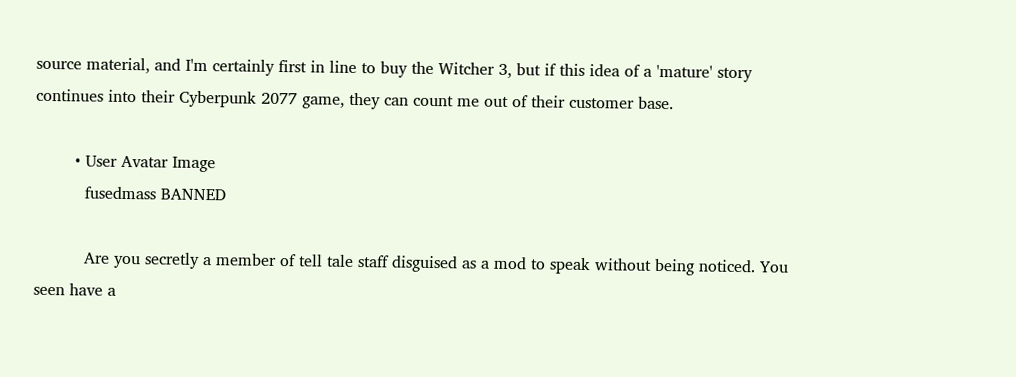source material, and I'm certainly first in line to buy the Witcher 3, but if this idea of a 'mature' story continues into their Cyberpunk 2077 game, they can count me out of their customer base.

        • User Avatar Image
          fusedmass BANNED

          Are you secretly a member of tell tale staff disguised as a mod to speak without being noticed. You seen have a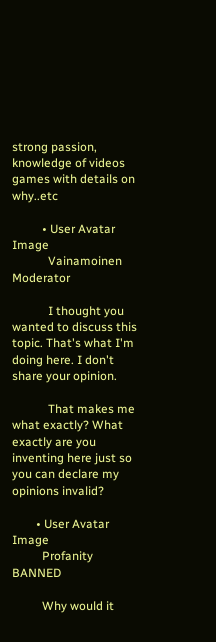strong passion, knowledge of videos games with details on why..etc

          • User Avatar Image
            Vainamoinen Moderator

            I thought you wanted to discuss this topic. That's what I'm doing here. I don't share your opinion.

            That makes me what exactly? What exactly are you inventing here just so you can declare my opinions invalid?

        • User Avatar Image
          Profanity BANNED

          Why would it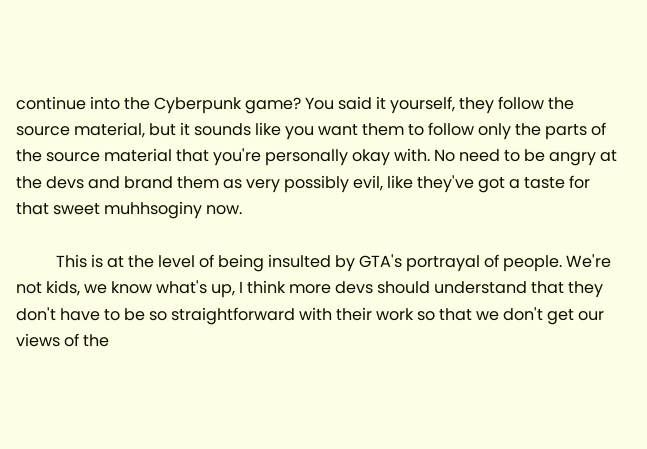continue into the Cyberpunk game? You said it yourself, they follow the source material, but it sounds like you want them to follow only the parts of the source material that you're personally okay with. No need to be angry at the devs and brand them as very possibly evil, like they've got a taste for that sweet muhhsoginy now.

          This is at the level of being insulted by GTA's portrayal of people. We're not kids, we know what's up, I think more devs should understand that they don't have to be so straightforward with their work so that we don't get our views of the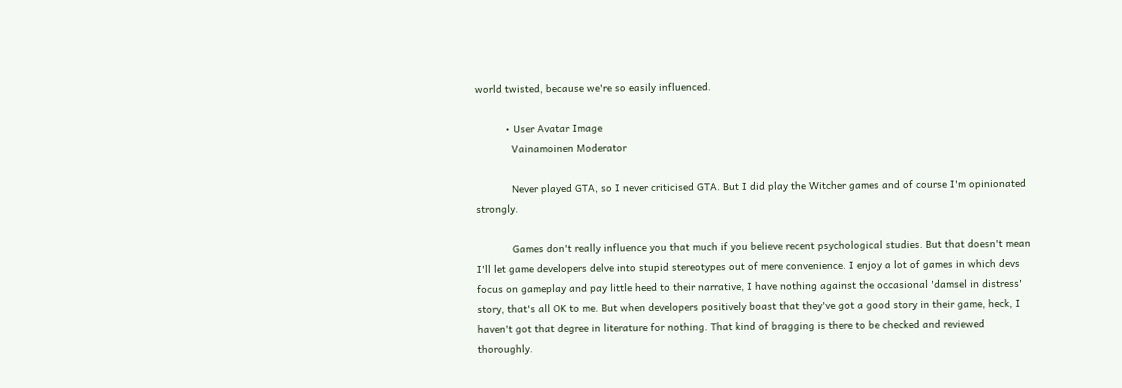world twisted, because we're so easily influenced.

          • User Avatar Image
            Vainamoinen Moderator

            Never played GTA, so I never criticised GTA. But I did play the Witcher games and of course I'm opinionated strongly.

            Games don't really influence you that much if you believe recent psychological studies. But that doesn't mean I'll let game developers delve into stupid stereotypes out of mere convenience. I enjoy a lot of games in which devs focus on gameplay and pay little heed to their narrative, I have nothing against the occasional 'damsel in distress' story, that's all OK to me. But when developers positively boast that they've got a good story in their game, heck, I haven't got that degree in literature for nothing. That kind of bragging is there to be checked and reviewed thoroughly.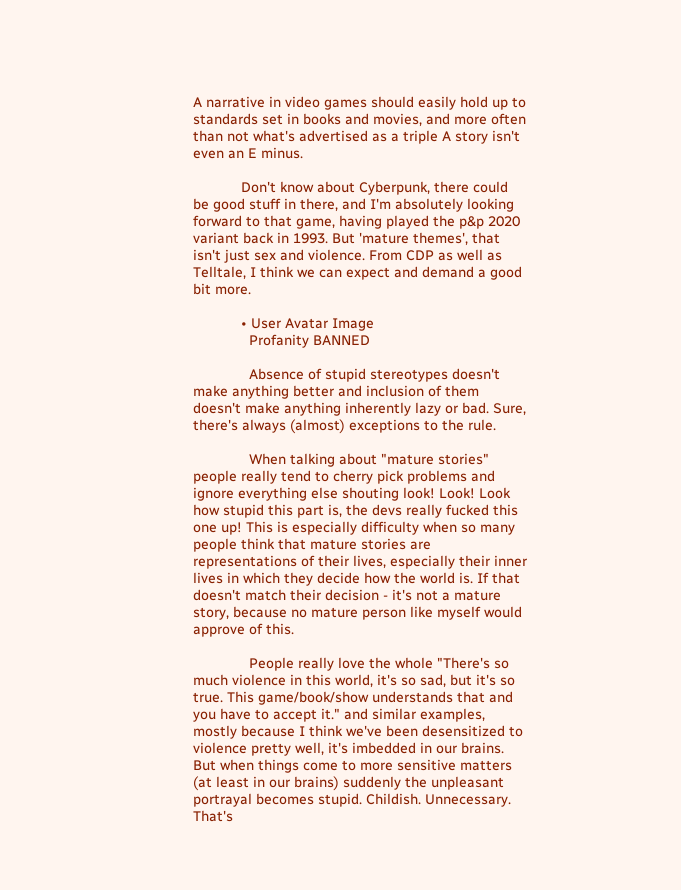A narrative in video games should easily hold up to standards set in books and movies, and more often than not what's advertised as a triple A story isn't even an E minus.

            Don't know about Cyberpunk, there could be good stuff in there, and I'm absolutely looking forward to that game, having played the p&p 2020 variant back in 1993. But 'mature themes', that isn't just sex and violence. From CDP as well as Telltale, I think we can expect and demand a good bit more.

            • User Avatar Image
              Profanity BANNED

              Absence of stupid stereotypes doesn't make anything better and inclusion of them doesn't make anything inherently lazy or bad. Sure, there's always (almost) exceptions to the rule.

              When talking about "mature stories" people really tend to cherry pick problems and ignore everything else shouting look! Look! Look how stupid this part is, the devs really fucked this one up! This is especially difficulty when so many people think that mature stories are representations of their lives, especially their inner lives in which they decide how the world is. If that doesn't match their decision - it's not a mature story, because no mature person like myself would approve of this.

              People really love the whole "There's so much violence in this world, it's so sad, but it's so true. This game/book/show understands that and you have to accept it." and similar examples, mostly because I think we've been desensitized to violence pretty well, it's imbedded in our brains. But when things come to more sensitive matters (at least in our brains) suddenly the unpleasant portrayal becomes stupid. Childish. Unnecessary. That's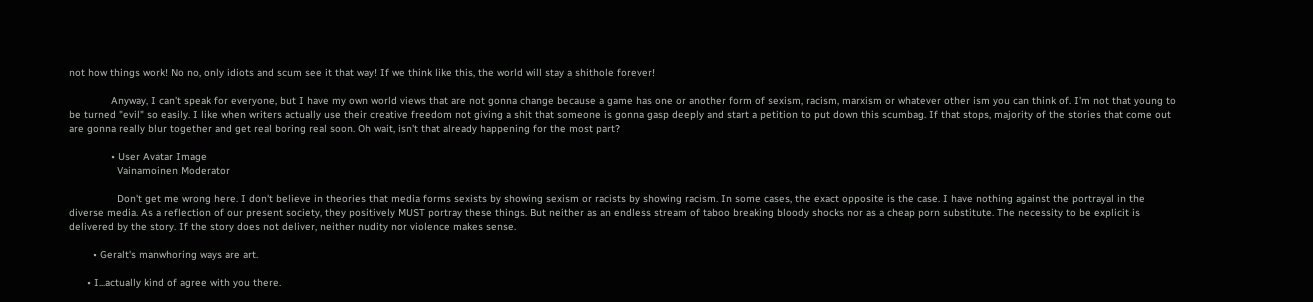not how things work! No no, only idiots and scum see it that way! If we think like this, the world will stay a shithole forever!

              Anyway, I can't speak for everyone, but I have my own world views that are not gonna change because a game has one or another form of sexism, racism, marxism or whatever other ism you can think of. I'm not that young to be turned "evil" so easily. I like when writers actually use their creative freedom not giving a shit that someone is gonna gasp deeply and start a petition to put down this scumbag. If that stops, majority of the stories that come out are gonna really blur together and get real boring real soon. Oh wait, isn't that already happening for the most part?

              • User Avatar Image
                Vainamoinen Moderator

                Don't get me wrong here. I don't believe in theories that media forms sexists by showing sexism or racists by showing racism. In some cases, the exact opposite is the case. I have nothing against the portrayal in the diverse media. As a reflection of our present society, they positively MUST portray these things. But neither as an endless stream of taboo breaking bloody shocks nor as a cheap porn substitute. The necessity to be explicit is delivered by the story. If the story does not deliver, neither nudity nor violence makes sense.

        • Geralt's manwhoring ways are art.

      • I...actually kind of agree with you there.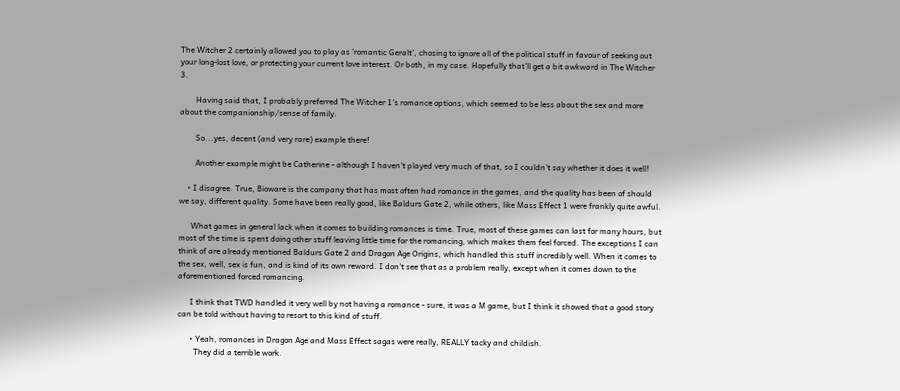The Witcher 2 certainly allowed you to play as 'romantic Geralt', chosing to ignore all of the political stuff in favour of seeking out your long-lost love, or protecting your current love interest. Or both, in my case. Hopefully that'll get a bit awkward in The Witcher 3.

        Having said that, I probably preferred The Witcher 1's romance options, which seemed to be less about the sex and more about the companionship/sense of family.

        So...yes, decent (and very rare) example there!

        Another example might be Catherine - although I haven't played very much of that, so I couldn't say whether it does it well!

    • I disagree. True, Bioware is the company that has most often had romance in the games, and the quality has been of should we say, different quality. Some have been really good, like Baldurs Gate 2, while others, like Mass Effect 1 were frankly quite awful.

      What games in general lack when it comes to building romances is time. True, most of these games can last for many hours, but most of the time is spent doing other stuff leaving little time for the romancing, which makes them feel forced. The exceptions I can think of are already mentioned Baldurs Gate 2 and Dragon Age Origins, which handled this stuff incredibly well. When it comes to the sex, well, sex is fun, and is kind of its own reward. I don't see that as a problem really, except when it comes down to the aforementioned forced romancing.

      I think that TWD handled it very well by not having a romance - sure, it was a M game, but I think it showed that a good story can be told without having to resort to this kind of stuff.

      • Yeah, romances in Dragon Age and Mass Effect sagas were really, REALLY tacky and childish.
        They did a terrible work.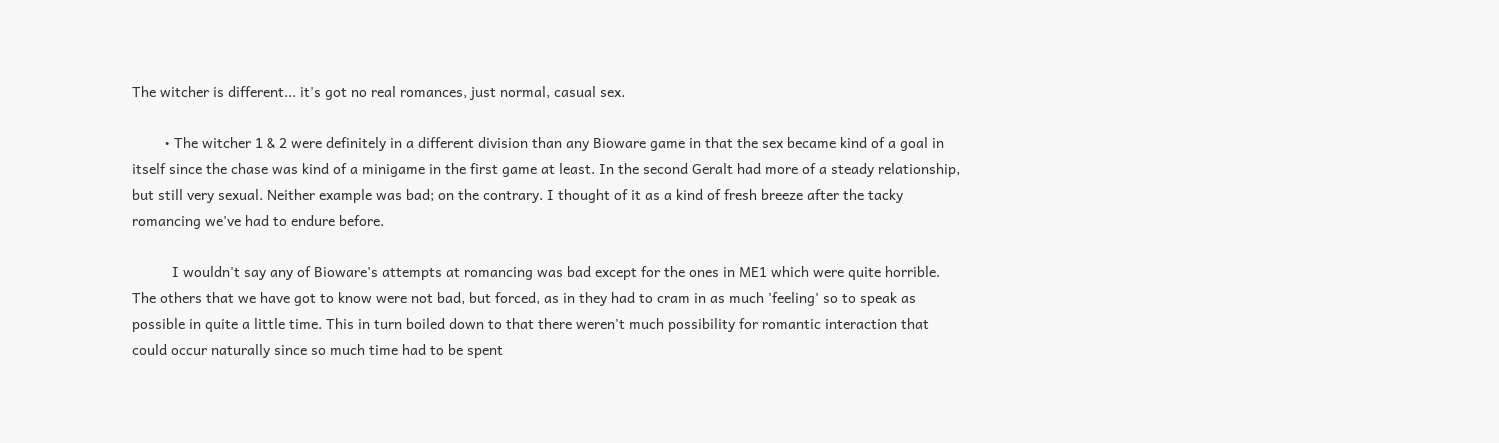The witcher is different... it's got no real romances, just normal, casual sex.

        • The witcher 1 & 2 were definitely in a different division than any Bioware game in that the sex became kind of a goal in itself since the chase was kind of a minigame in the first game at least. In the second Geralt had more of a steady relationship, but still very sexual. Neither example was bad; on the contrary. I thought of it as a kind of fresh breeze after the tacky romancing we've had to endure before.

          I wouldn't say any of Bioware's attempts at romancing was bad except for the ones in ME1 which were quite horrible. The others that we have got to know were not bad, but forced, as in they had to cram in as much 'feeling' so to speak as possible in quite a little time. This in turn boiled down to that there weren't much possibility for romantic interaction that could occur naturally since so much time had to be spent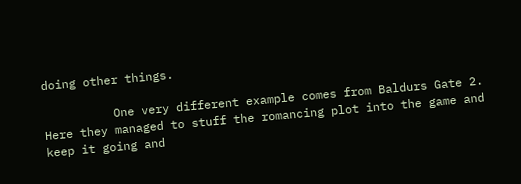doing other things.

          One very different example comes from Baldurs Gate 2. Here they managed to stuff the romancing plot into the game and keep it going and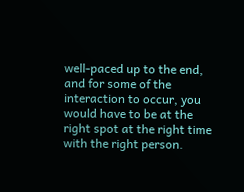well-paced up to the end, and for some of the interaction to occur, you would have to be at the right spot at the right time with the right person.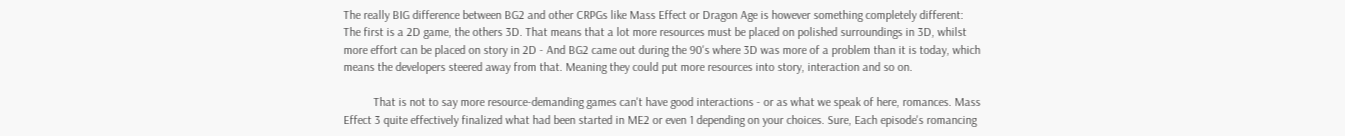The really BIG difference between BG2 and other CRPGs like Mass Effect or Dragon Age is however something completely different: The first is a 2D game, the others 3D. That means that a lot more resources must be placed on polished surroundings in 3D, whilst more effort can be placed on story in 2D - And BG2 came out during the 90's where 3D was more of a problem than it is today, which means the developers steered away from that. Meaning they could put more resources into story, interaction and so on.

          That is not to say more resource-demanding games can't have good interactions - or as what we speak of here, romances. Mass Effect 3 quite effectively finalized what had been started in ME2 or even 1 depending on your choices. Sure, Each episode's romancing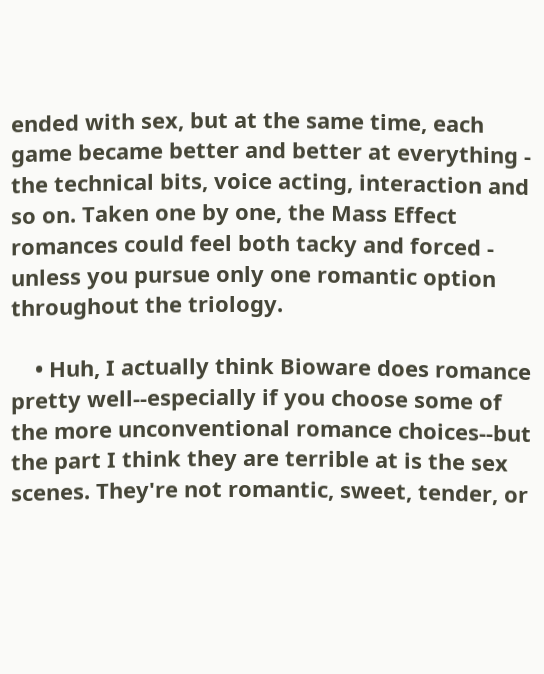ended with sex, but at the same time, each game became better and better at everything - the technical bits, voice acting, interaction and so on. Taken one by one, the Mass Effect romances could feel both tacky and forced - unless you pursue only one romantic option throughout the triology.

    • Huh, I actually think Bioware does romance pretty well--especially if you choose some of the more unconventional romance choices--but the part I think they are terrible at is the sex scenes. They're not romantic, sweet, tender, or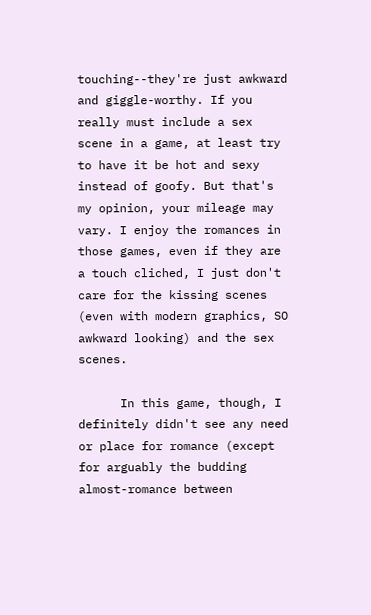touching--they're just awkward and giggle-worthy. If you really must include a sex scene in a game, at least try to have it be hot and sexy instead of goofy. But that's my opinion, your mileage may vary. I enjoy the romances in those games, even if they are a touch cliched, I just don't care for the kissing scenes (even with modern graphics, SO awkward looking) and the sex scenes.

      In this game, though, I definitely didn't see any need or place for romance (except for arguably the budding almost-romance between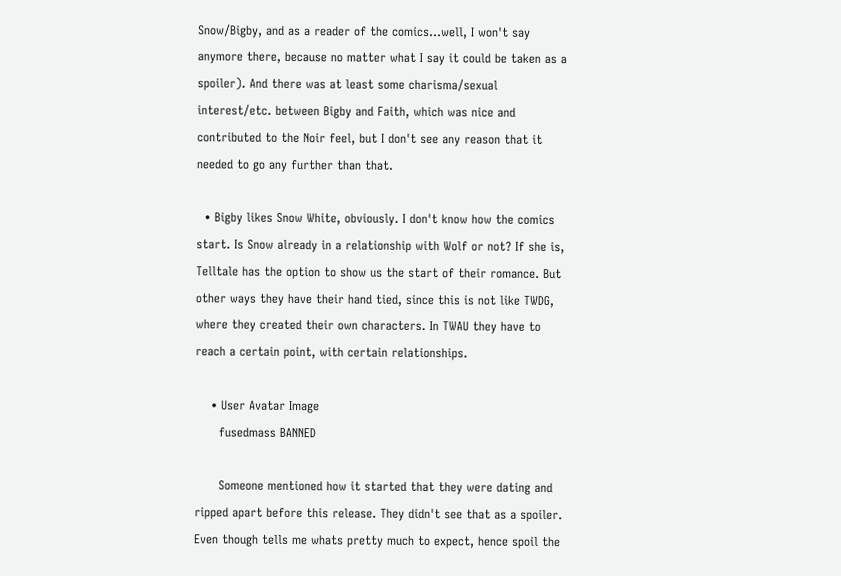Snow/Bigby, and as a reader of the comics...well, I won't say anymore there, because no matter what I say it could be taken as a spoiler). And there was at least some charisma/sexual interest/etc. between Bigby and Faith, which was nice and contributed to the Noir feel, but I don't see any reason that it needed to go any further than that.

  • Bigby likes Snow White, obviously. I don't know how the comics start. Is Snow already in a relationship with Wolf or not? If she is, Telltale has the option to show us the start of their romance. But other ways they have their hand tied, since this is not like TWDG, where they created their own characters. In TWAU they have to reach a certain point, with certain relationships.

    • User Avatar Image
      fusedmass BANNED

      Someone mentioned how it started that they were dating and ripped apart before this release. They didn't see that as a spoiler. Even though tells me whats pretty much to expect, hence spoil the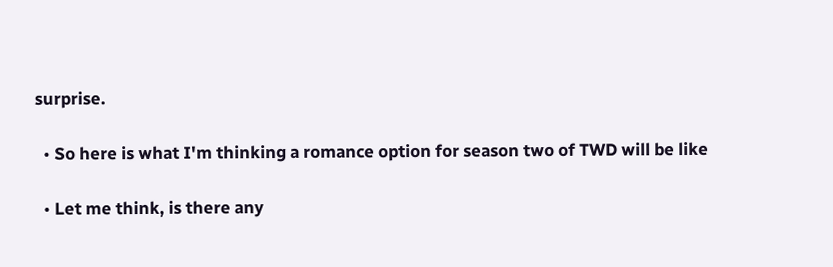surprise.

  • So here is what I'm thinking a romance option for season two of TWD will be like

  • Let me think, is there any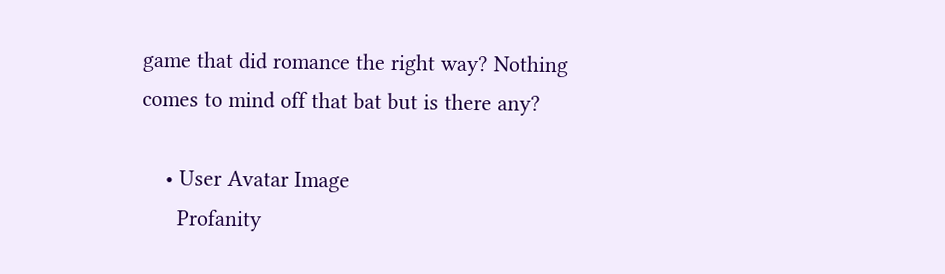game that did romance the right way? Nothing comes to mind off that bat but is there any?

    • User Avatar Image
      Profanity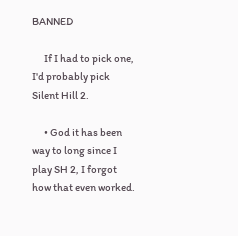BANNED

      If I had to pick one, I'd probably pick Silent Hill 2.

      • God it has been way to long since I play SH 2, I forgot how that even worked.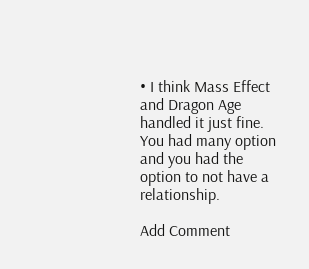• I think Mass Effect and Dragon Age handled it just fine. You had many option and you had the option to not have a relationship.

Add Comment